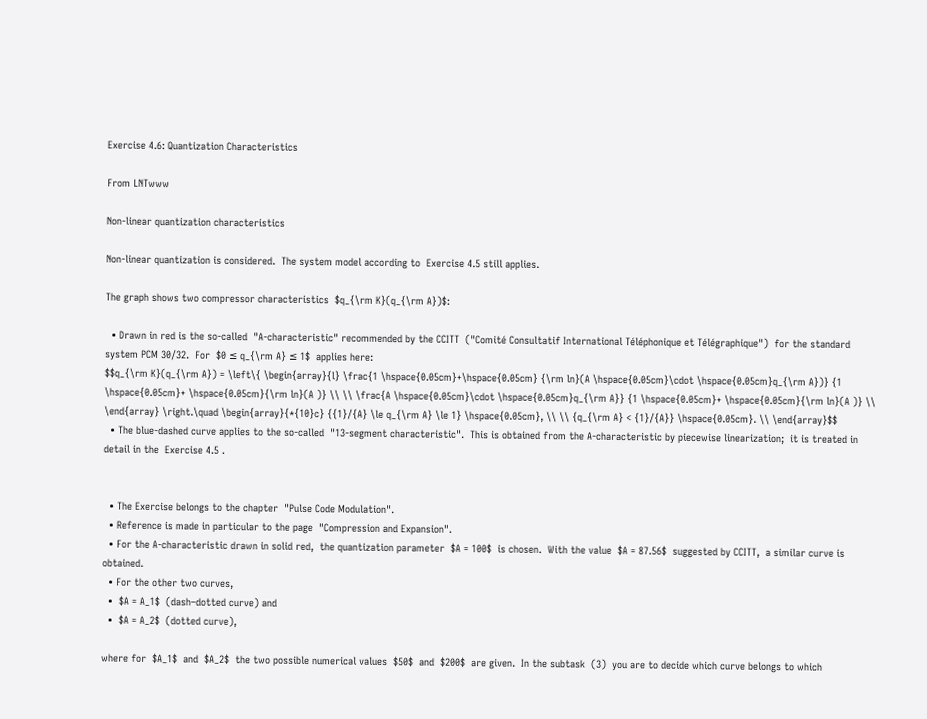Exercise 4.6: Quantization Characteristics

From LNTwww

Non-linear quantization characteristics

Non-linear quantization is considered.  The system model according to  Exercise 4.5 still applies.

The graph shows two compressor characteristics  $q_{\rm K}(q_{\rm A})$:

  • Drawn in red is the so-called  "A-characteristic" recommended by the CCITT  ("Comité Consultatif International Téléphonique et Télégraphique")  for the standard system PCM 30/32.  For  $0 ≤ q_{\rm A} ≤ 1$  applies here:
$$q_{\rm K}(q_{\rm A}) = \left\{ \begin{array}{l} \frac{1 \hspace{0.05cm}+\hspace{0.05cm} {\rm ln}(A \hspace{0.05cm}\cdot \hspace{0.05cm}q_{\rm A})} {1 \hspace{0.05cm}+ \hspace{0.05cm}{\rm ln}(A )} \\ \\ \frac{A \hspace{0.05cm}\cdot \hspace{0.05cm}q_{\rm A}} {1 \hspace{0.05cm}+ \hspace{0.05cm}{\rm ln}(A )} \\ \end{array} \right.\quad \begin{array}{*{10}c} {{1}/{A} \le q_{\rm A} \le 1} \hspace{0.05cm}, \\ \\ {q_{\rm A} < {1}/{A}} \hspace{0.05cm}. \\ \end{array}$$
  • The blue-dashed curve applies to the so-called  "13-segment characteristic".  This is obtained from the A-characteristic by piecewise linearization;  it is treated in detail in the  Exercise 4.5 .


  • The Exercise belongs to the chapter  "Pulse Code Modulation".
  • Reference is made in particular to the page  "Compression and Expansion".
  • For the A-characteristic drawn in solid red,  the quantization parameter  $A = 100$  is chosen.  With the value  $A = 87.56$  suggested by CCITT,  a similar curve is obtained.
  • For the other two curves,
  •  $A = A_1$  (dash–dotted curve) and
  •  $A = A_2$  (dotted curve),

where for  $A_1$  and  $A_2$  the two possible numerical values  $50$  and  $200$  are given.  In the subtask  (3)  you are to decide which curve belongs to which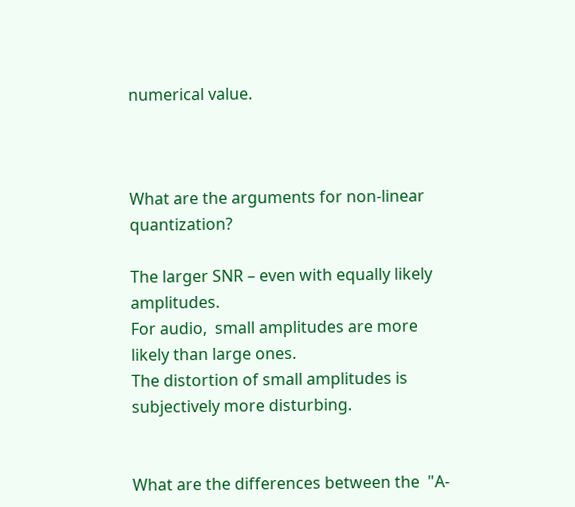numerical value.



What are the arguments for non-linear quantization?

The larger SNR – even with equally likely amplitudes.
For audio,  small amplitudes are more likely than large ones.
The distortion of small amplitudes is subjectively more disturbing.


What are the differences between the  "A-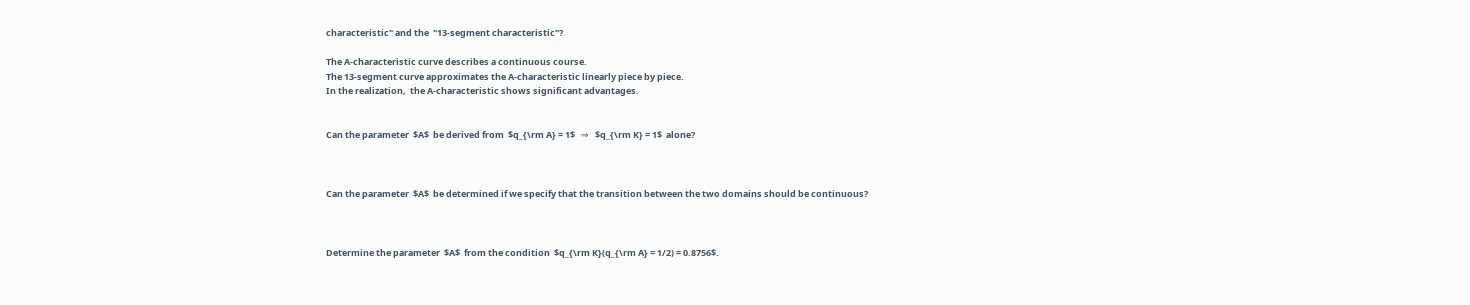characteristic" and the  "13-segment characteristic"?

The A-characteristic curve describes a continuous course.
The 13-segment curve approximates the A-characteristic linearly piece by piece.
In the realization,  the A-characteristic shows significant advantages.


Can the parameter  $A$  be derived from  $q_{\rm A} = 1$   ⇒   $q_{\rm K} = 1$  alone?



Can the parameter  $A$  be determined if we specify that the transition between the two domains should be continuous?



Determine the parameter  $A$  from the condition  $q_{\rm K}(q_{\rm A} = 1/2) = 0.8756$.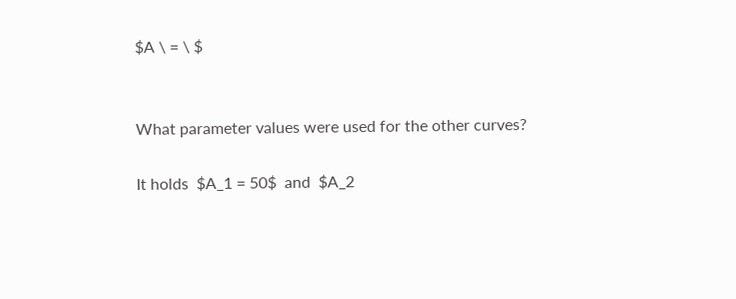$A \ = \ $


What parameter values were used for the other curves?

It holds  $A_1 = 50$  and  $A_2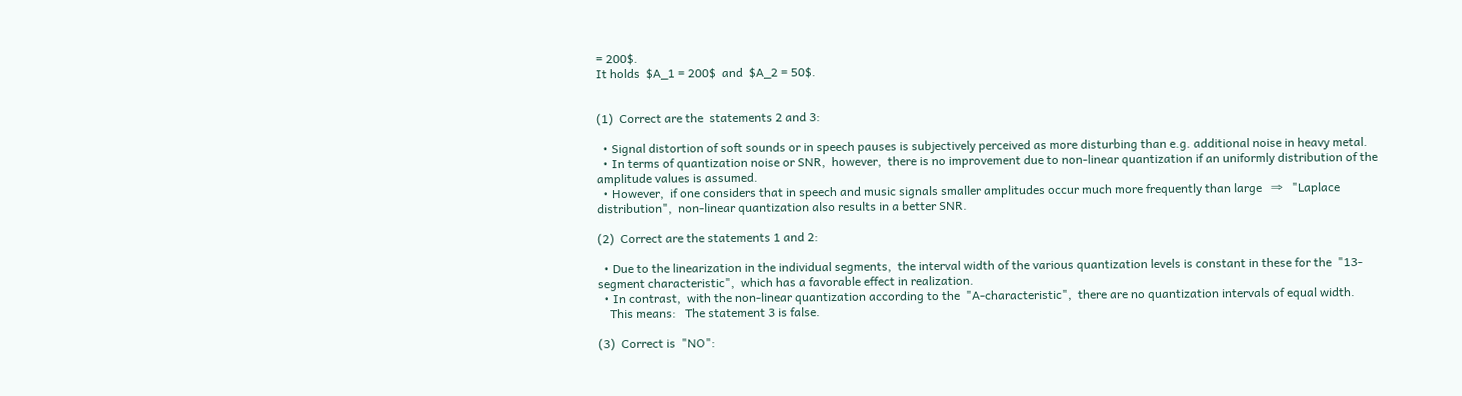= 200$.
It holds  $A_1 = 200$  and  $A_2 = 50$.


(1)  Correct are the  statements 2 and 3:

  • Signal distortion of soft sounds or in speech pauses is subjectively perceived as more disturbing than e.g. additional noise in heavy metal.
  • In terms of quantization noise or SNR,  however,  there is no improvement due to non-linear quantization if an uniformly distribution of the amplitude values is assumed.
  • However,  if one considers that in speech and music signals smaller amplitudes occur much more frequently than large   ⇒   "Laplace distribution",  non-linear quantization also results in a better SNR.

(2)  Correct are the statements 1 and 2:

  • Due to the linearization in the individual segments,  the interval width of the various quantization levels is constant in these for the  "13-segment characteristic",  which has a favorable effect in realization.
  • In contrast,  with the non-linear quantization according to the  "A-characteristic",  there are no quantization intervals of equal width.
    This means:   The statement 3 is false.

(3)  Correct is  "NO":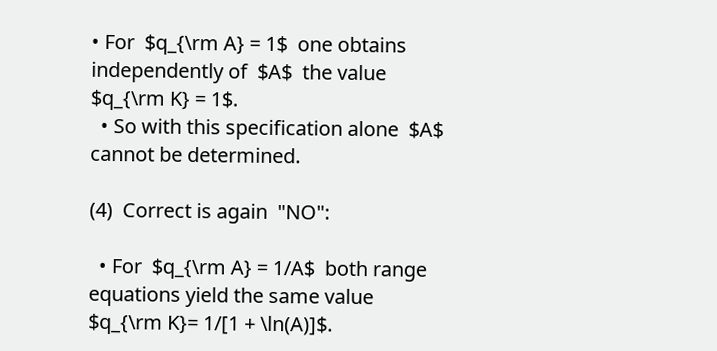• For  $q_{\rm A} = 1$  one obtains independently of  $A$  the value  $q_{\rm K} = 1$.
  • So with this specification alone  $A$  cannot be determined.

(4)  Correct is again  "NO":

  • For  $q_{\rm A} = 1/A$  both range equations yield the same value  $q_{\rm K}= 1/[1 + \ln(A)]$.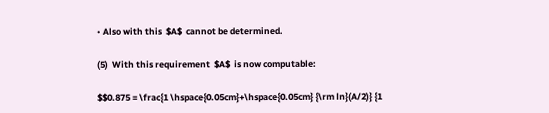• Also with this  $A$  cannot be determined.

(5)  With this requirement  $A$  is now computable:

$$0.875 = \frac{1 \hspace{0.05cm}+\hspace{0.05cm} {\rm ln}(A/2)} {1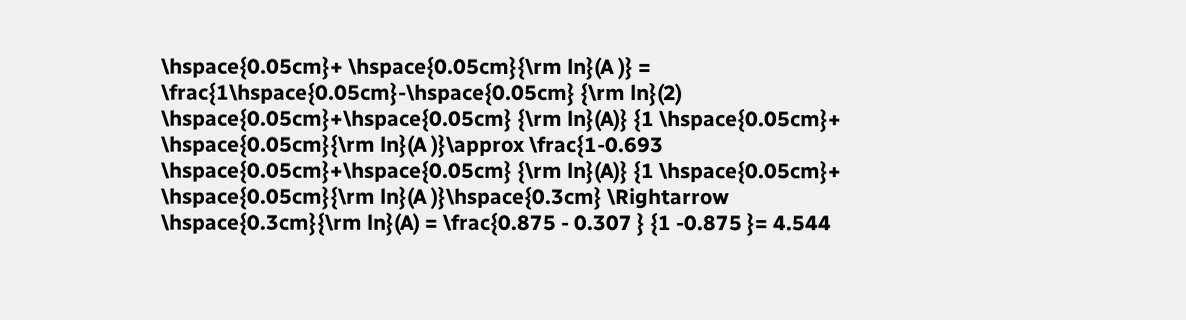\hspace{0.05cm}+ \hspace{0.05cm}{\rm ln}(A )} = \frac{1\hspace{0.05cm}-\hspace{0.05cm} {\rm ln}(2) \hspace{0.05cm}+\hspace{0.05cm} {\rm ln}(A)} {1 \hspace{0.05cm}+ \hspace{0.05cm}{\rm ln}(A )}\approx \frac{1-0.693 \hspace{0.05cm}+\hspace{0.05cm} {\rm ln}(A)} {1 \hspace{0.05cm}+ \hspace{0.05cm}{\rm ln}(A )}\hspace{0.3cm} \Rightarrow \hspace{0.3cm}{\rm ln}(A) = \frac{0.875 - 0.307 } {1 -0.875 }= 4.544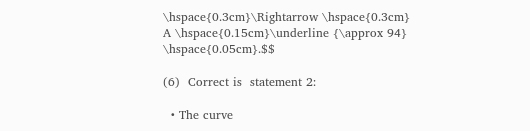\hspace{0.3cm}\Rightarrow \hspace{0.3cm} A \hspace{0.15cm}\underline {\approx 94} \hspace{0.05cm}.$$

(6)  Correct is  statement 2:

  • The curve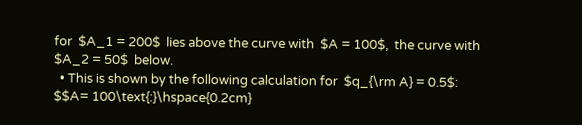for  $A_1 = 200$  lies above the curve with  $A = 100$,  the curve with  $A_2 = 50$  below.
  • This is shown by the following calculation for  $q_{\rm A} = 0.5$:
$$A= 100\text{:}\hspace{0.2cm}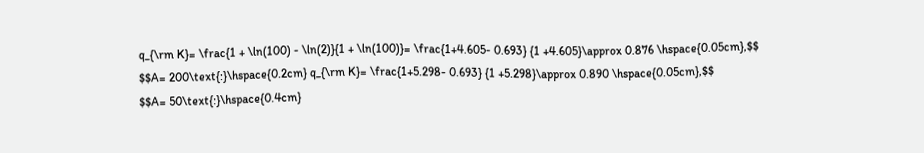q_{\rm K}= \frac{1 + \ln(100) - \ln(2)}{1 + \ln(100)}= \frac{1+4.605- 0.693} {1 +4.605}\approx 0.876 \hspace{0.05cm},$$
$$A= 200\text{:}\hspace{0.2cm} q_{\rm K}= \frac{1+5.298- 0.693} {1 +5.298}\approx 0.890 \hspace{0.05cm},$$
$$A= 50\text{:}\hspace{0.4cm}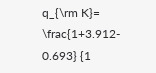q_{\rm K}= \frac{1+3.912- 0.693} {1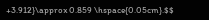+3.912}\approx 0.859 \hspace{0.05cm}.$$